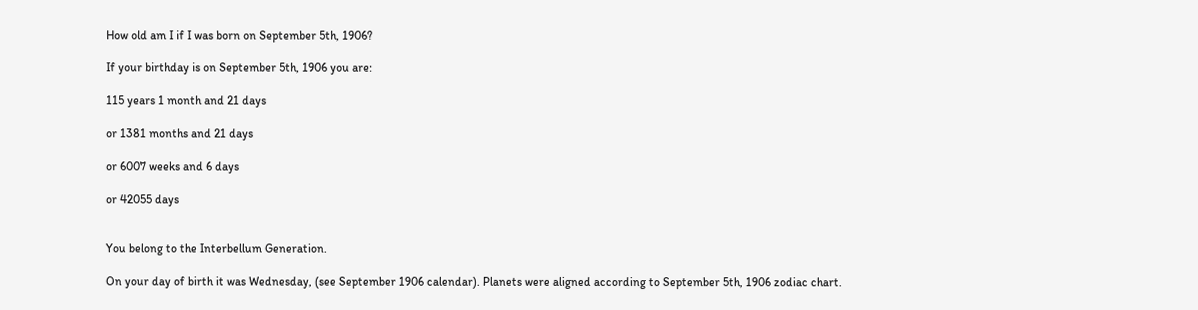How old am I if I was born on September 5th, 1906?

If your birthday is on September 5th, 1906 you are:

115 years 1 month and 21 days

or 1381 months and 21 days

or 6007 weeks and 6 days

or 42055 days


You belong to the Interbellum Generation.

On your day of birth it was Wednesday, (see September 1906 calendar). Planets were aligned according to September 5th, 1906 zodiac chart.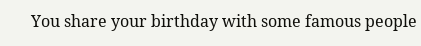You share your birthday with some famous people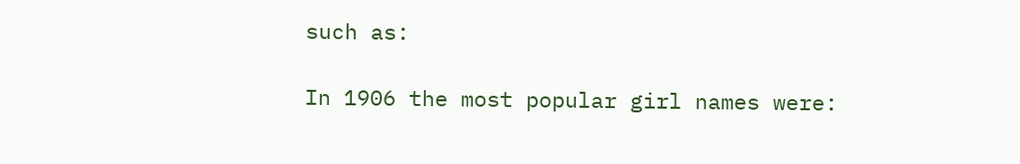such as:

In 1906 the most popular girl names were: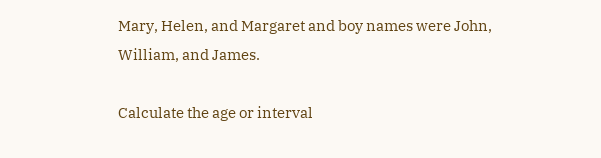Mary, Helen, and Margaret and boy names were John, William, and James.

Calculate the age or interval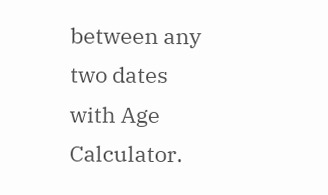between any two dates with Age Calculator.